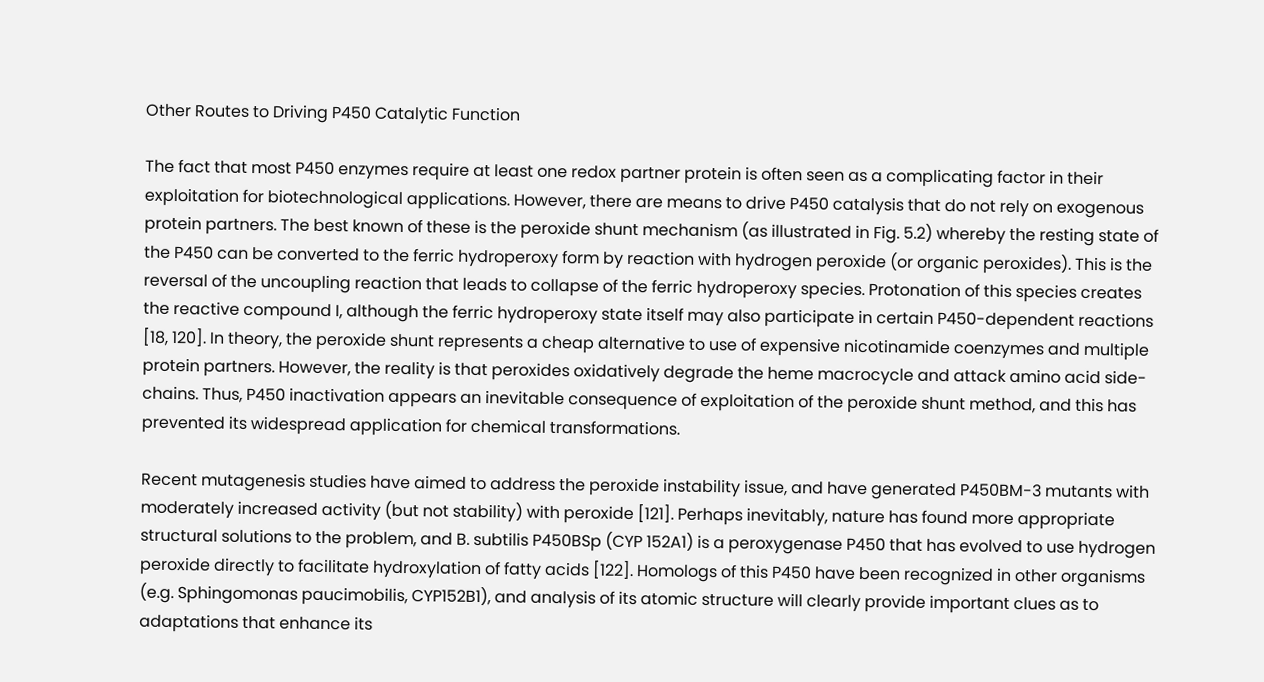Other Routes to Driving P450 Catalytic Function

The fact that most P450 enzymes require at least one redox partner protein is often seen as a complicating factor in their exploitation for biotechnological applications. However, there are means to drive P450 catalysis that do not rely on exogenous protein partners. The best known of these is the peroxide shunt mechanism (as illustrated in Fig. 5.2) whereby the resting state of the P450 can be converted to the ferric hydroperoxy form by reaction with hydrogen peroxide (or organic peroxides). This is the reversal of the uncoupling reaction that leads to collapse of the ferric hydroperoxy species. Protonation of this species creates the reactive compound I, although the ferric hydroperoxy state itself may also participate in certain P450-dependent reactions [18, 120]. In theory, the peroxide shunt represents a cheap alternative to use of expensive nicotinamide coenzymes and multiple protein partners. However, the reality is that peroxides oxidatively degrade the heme macrocycle and attack amino acid side-chains. Thus, P450 inactivation appears an inevitable consequence of exploitation of the peroxide shunt method, and this has prevented its widespread application for chemical transformations.

Recent mutagenesis studies have aimed to address the peroxide instability issue, and have generated P450BM-3 mutants with moderately increased activity (but not stability) with peroxide [121]. Perhaps inevitably, nature has found more appropriate structural solutions to the problem, and B. subtilis P450BSp (CYP 152A1) is a peroxygenase P450 that has evolved to use hydrogen peroxide directly to facilitate hydroxylation of fatty acids [122]. Homologs of this P450 have been recognized in other organisms (e.g. Sphingomonas paucimobilis, CYP152B1), and analysis of its atomic structure will clearly provide important clues as to adaptations that enhance its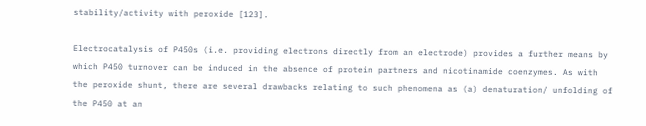stability/activity with peroxide [123].

Electrocatalysis of P450s (i.e. providing electrons directly from an electrode) provides a further means by which P450 turnover can be induced in the absence of protein partners and nicotinamide coenzymes. As with the peroxide shunt, there are several drawbacks relating to such phenomena as (a) denaturation/ unfolding of the P450 at an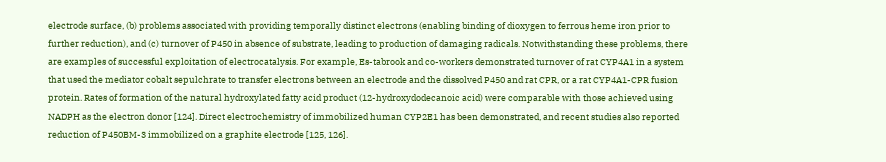electrode surface, (b) problems associated with providing temporally distinct electrons (enabling binding of dioxygen to ferrous heme iron prior to further reduction), and (c) turnover of P450 in absence of substrate, leading to production of damaging radicals. Notwithstanding these problems, there are examples of successful exploitation of electrocatalysis. For example, Es-tabrook and co-workers demonstrated turnover of rat CYP4A1 in a system that used the mediator cobalt sepulchrate to transfer electrons between an electrode and the dissolved P450 and rat CPR, or a rat CYP4A1-CPR fusion protein. Rates of formation of the natural hydroxylated fatty acid product (12-hydroxydodecanoic acid) were comparable with those achieved using NADPH as the electron donor [124]. Direct electrochemistry of immobilized human CYP2E1 has been demonstrated, and recent studies also reported reduction of P450BM-3 immobilized on a graphite electrode [125, 126].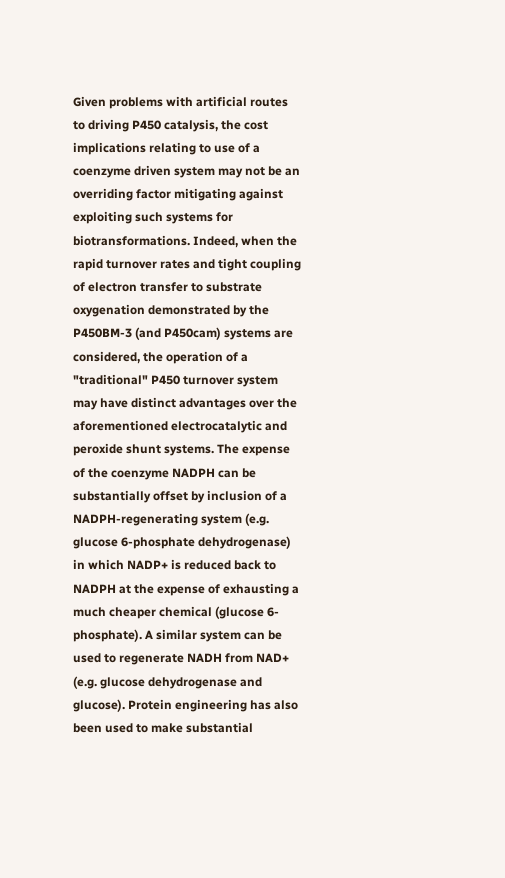Given problems with artificial routes to driving P450 catalysis, the cost implications relating to use of a coenzyme driven system may not be an overriding factor mitigating against exploiting such systems for biotransformations. Indeed, when the rapid turnover rates and tight coupling of electron transfer to substrate oxygenation demonstrated by the P450BM-3 (and P450cam) systems are considered, the operation of a "traditional" P450 turnover system may have distinct advantages over the aforementioned electrocatalytic and peroxide shunt systems. The expense of the coenzyme NADPH can be substantially offset by inclusion of a NADPH-regenerating system (e.g. glucose 6-phosphate dehydrogenase) in which NADP+ is reduced back to NADPH at the expense of exhausting a much cheaper chemical (glucose 6-phosphate). A similar system can be used to regenerate NADH from NAD+ (e.g. glucose dehydrogenase and glucose). Protein engineering has also been used to make substantial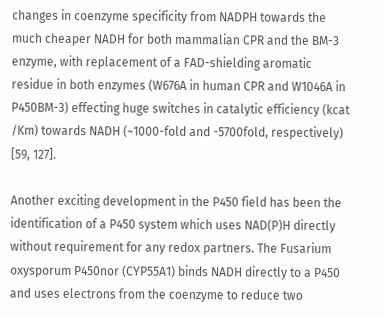changes in coenzyme specificity from NADPH towards the much cheaper NADH for both mammalian CPR and the BM-3 enzyme, with replacement of a FAD-shielding aromatic residue in both enzymes (W676A in human CPR and W1046A in P450BM-3) effecting huge switches in catalytic efficiency (kcat /Km) towards NADH (~1000-fold and -5700fold, respectively) [59, 127].

Another exciting development in the P450 field has been the identification of a P450 system which uses NAD(P)H directly without requirement for any redox partners. The Fusarium oxysporum P450nor (CYP55A1) binds NADH directly to a P450 and uses electrons from the coenzyme to reduce two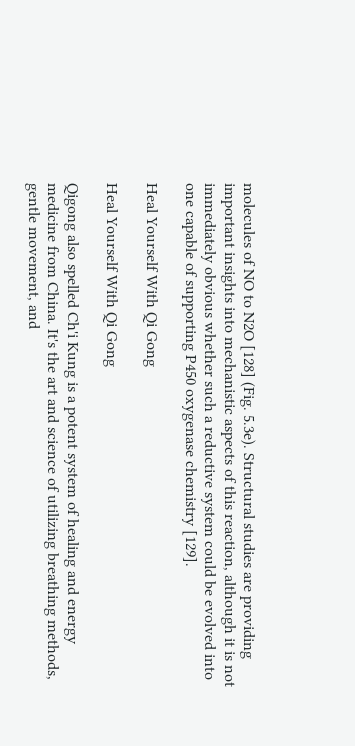molecules of NO to N2O [128] (Fig. 5.3e). Structural studies are providing important insights into mechanistic aspects of this reaction, although it is not immediately obvious whether such a reductive system could be evolved into one capable of supporting P450 oxygenase chemistry [129].

Heal Yourself With Qi Gong

Heal Yourself With Qi Gong

Qigong also spelled Ch'i Kung is a potent system of healing and energy medicine from China. It's the art and science of utilizing breathing methods, gentle movement, and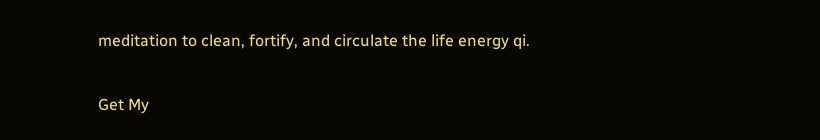meditation to clean, fortify, and circulate the life energy qi.

Get My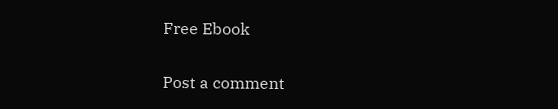Free Ebook

Post a comment